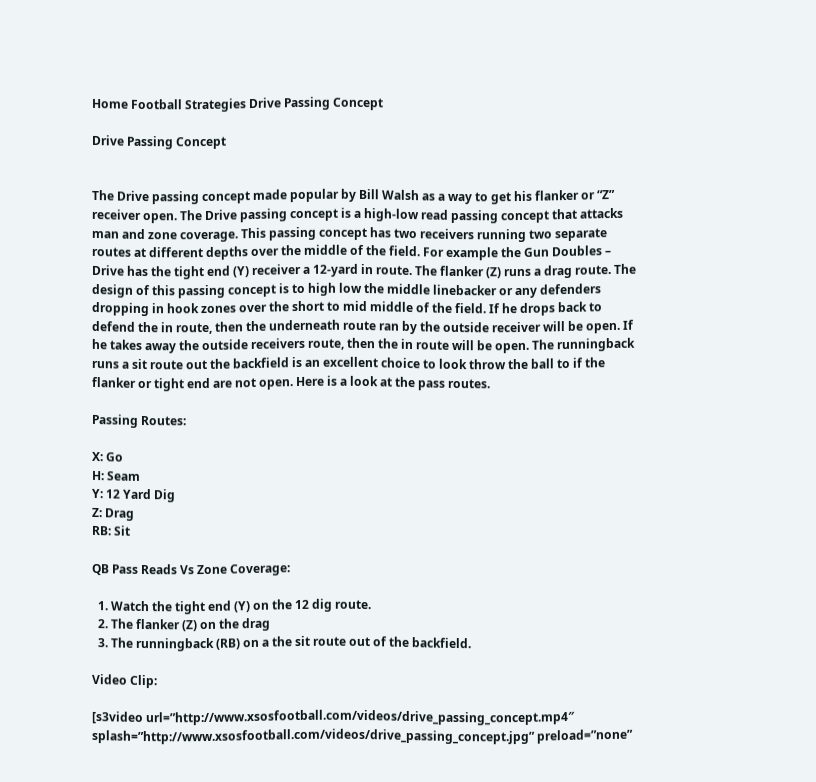Home Football Strategies Drive Passing Concept

Drive Passing Concept


The Drive passing concept made popular by Bill Walsh as a way to get his flanker or “Z” receiver open. The Drive passing concept is a high-low read passing concept that attacks man and zone coverage. This passing concept has two receivers running two separate routes at different depths over the middle of the field. For example the Gun Doubles – Drive has the tight end (Y) receiver a 12-yard in route. The flanker (Z) runs a drag route. The design of this passing concept is to high low the middle linebacker or any defenders dropping in hook zones over the short to mid middle of the field. If he drops back to defend the in route, then the underneath route ran by the outside receiver will be open. If he takes away the outside receivers route, then the in route will be open. The runningback runs a sit route out the backfield is an excellent choice to look throw the ball to if the flanker or tight end are not open. Here is a look at the pass routes.

Passing Routes:

X: Go
H: Seam
Y: 12 Yard Dig
Z: Drag
RB: Sit

QB Pass Reads Vs Zone Coverage:

  1. Watch the tight end (Y) on the 12 dig route.
  2. The flanker (Z) on the drag
  3. The runningback (RB) on a the sit route out of the backfield.

Video Clip:

[s3video url=”http://www.xsosfootball.com/videos/drive_passing_concept.mp4″ splash=”http://www.xsosfootball.com/videos/drive_passing_concept.jpg” preload=”none”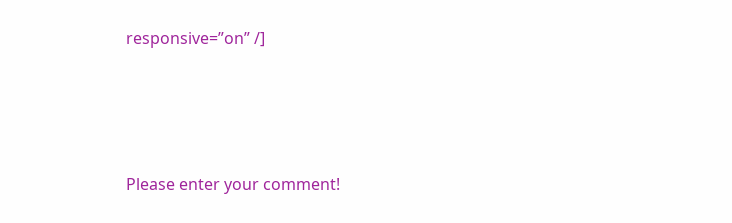responsive=”on” /]




Please enter your comment!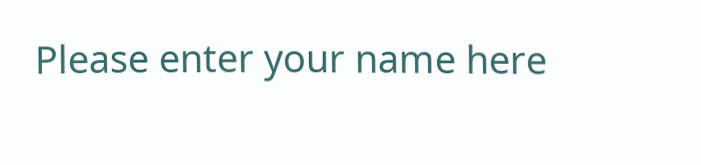Please enter your name here